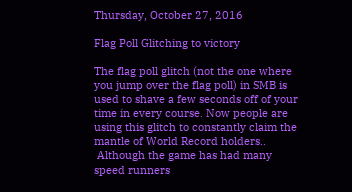Thursday, October 27, 2016

Flag Poll Glitching to victory

The flag poll glitch (not the one where you jump over the flag poll) in SMB is used to shave a few seconds off of your time in every course. Now people are using this glitch to constantly claim the mantle of World Record holders..
 Although the game has had many speed runners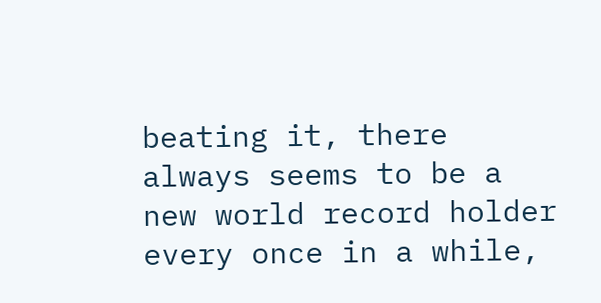beating it, there always seems to be a new world record holder every once in a while,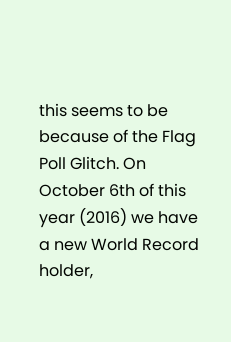this seems to be because of the Flag Poll Glitch. On October 6th of this year (2016) we have a new World Record holder,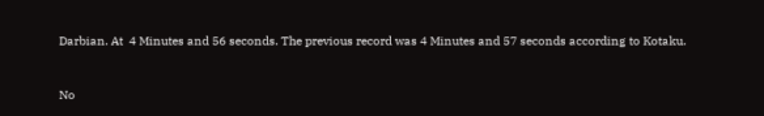Darbian. At  4 Minutes and 56 seconds. The previous record was 4 Minutes and 57 seconds according to Kotaku.


No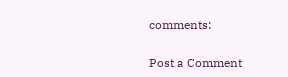comments:

Post a Comment